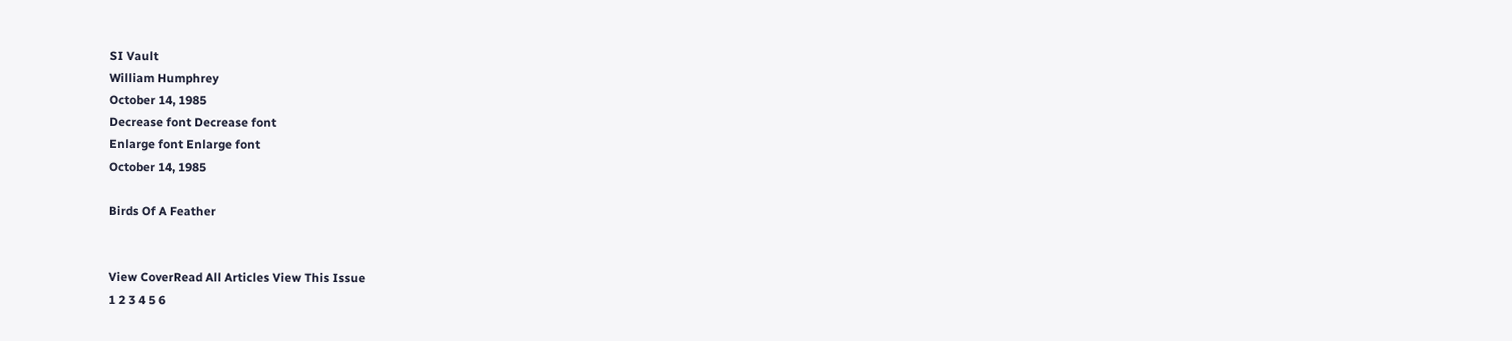SI Vault
William Humphrey
October 14, 1985
Decrease font Decrease font
Enlarge font Enlarge font
October 14, 1985

Birds Of A Feather


View CoverRead All Articles View This Issue
1 2 3 4 5 6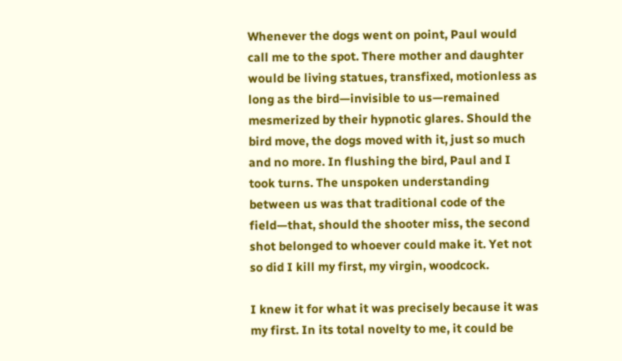Whenever the dogs went on point, Paul would call me to the spot. There mother and daughter would be living statues, transfixed, motionless as long as the bird—invisible to us—remained mesmerized by their hypnotic glares. Should the bird move, the dogs moved with it, just so much and no more. In flushing the bird, Paul and I took turns. The unspoken understanding between us was that traditional code of the field—that, should the shooter miss, the second shot belonged to whoever could make it. Yet not so did I kill my first, my virgin, woodcock.

I knew it for what it was precisely because it was my first. In its total novelty to me, it could be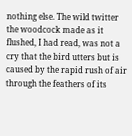nothing else. The wild twitter the woodcock made as it flushed, I had read, was not a cry that the bird utters but is caused by the rapid rush of air through the feathers of its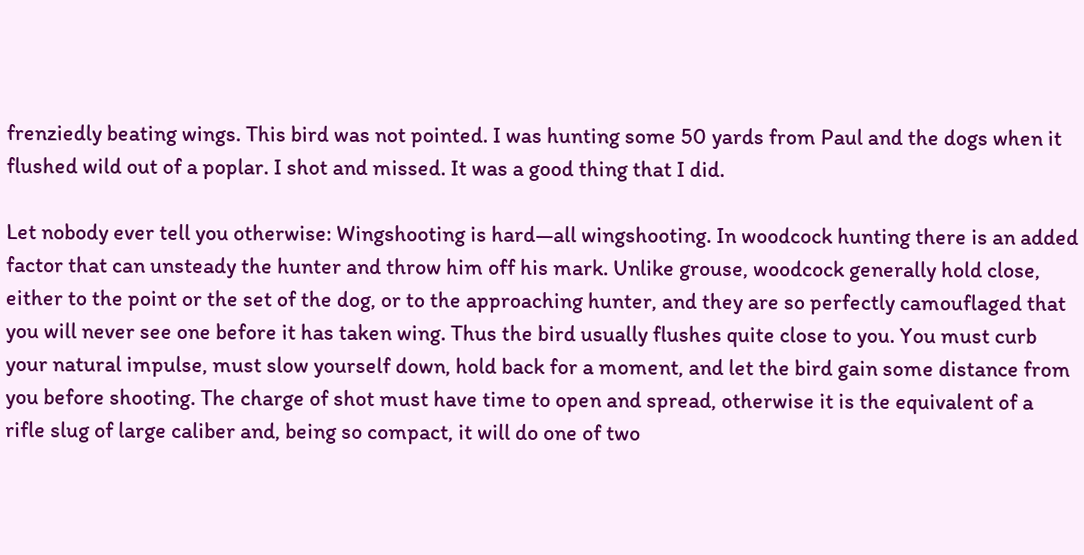frenziedly beating wings. This bird was not pointed. I was hunting some 50 yards from Paul and the dogs when it flushed wild out of a poplar. I shot and missed. It was a good thing that I did.

Let nobody ever tell you otherwise: Wingshooting is hard—all wingshooting. In woodcock hunting there is an added factor that can unsteady the hunter and throw him off his mark. Unlike grouse, woodcock generally hold close, either to the point or the set of the dog, or to the approaching hunter, and they are so perfectly camouflaged that you will never see one before it has taken wing. Thus the bird usually flushes quite close to you. You must curb your natural impulse, must slow yourself down, hold back for a moment, and let the bird gain some distance from you before shooting. The charge of shot must have time to open and spread, otherwise it is the equivalent of a rifle slug of large caliber and, being so compact, it will do one of two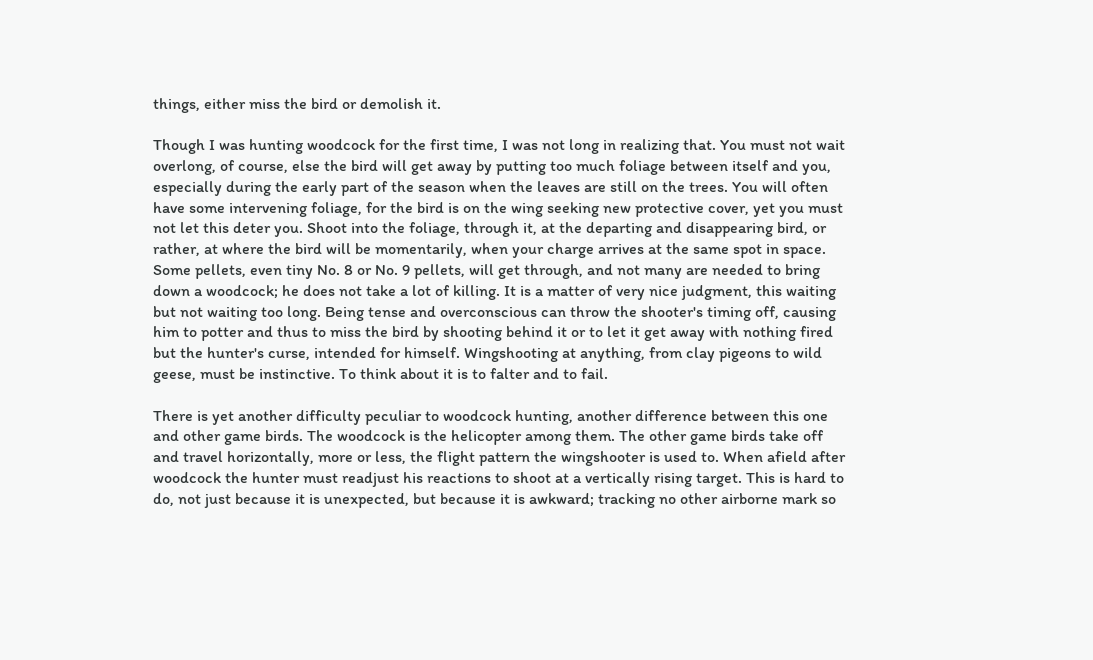things, either miss the bird or demolish it.

Though I was hunting woodcock for the first time, I was not long in realizing that. You must not wait overlong, of course, else the bird will get away by putting too much foliage between itself and you, especially during the early part of the season when the leaves are still on the trees. You will often have some intervening foliage, for the bird is on the wing seeking new protective cover, yet you must not let this deter you. Shoot into the foliage, through it, at the departing and disappearing bird, or rather, at where the bird will be momentarily, when your charge arrives at the same spot in space. Some pellets, even tiny No. 8 or No. 9 pellets, will get through, and not many are needed to bring down a woodcock; he does not take a lot of killing. It is a matter of very nice judgment, this waiting but not waiting too long. Being tense and overconscious can throw the shooter's timing off, causing him to potter and thus to miss the bird by shooting behind it or to let it get away with nothing fired but the hunter's curse, intended for himself. Wingshooting at anything, from clay pigeons to wild geese, must be instinctive. To think about it is to falter and to fail.

There is yet another difficulty peculiar to woodcock hunting, another difference between this one and other game birds. The woodcock is the helicopter among them. The other game birds take off and travel horizontally, more or less, the flight pattern the wingshooter is used to. When afield after woodcock the hunter must readjust his reactions to shoot at a vertically rising target. This is hard to do, not just because it is unexpected, but because it is awkward; tracking no other airborne mark so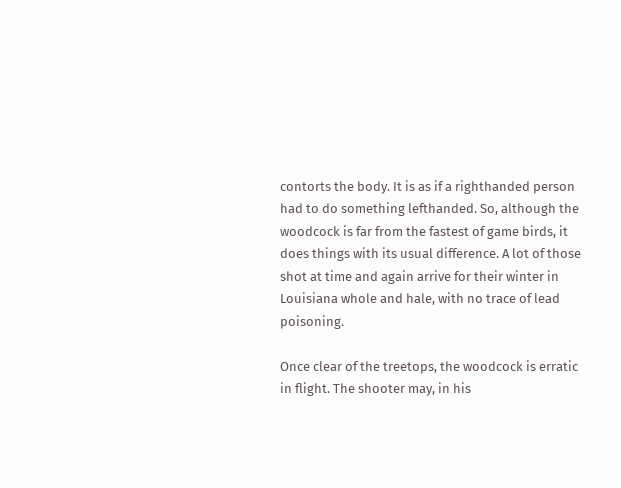contorts the body. It is as if a righthanded person had to do something lefthanded. So, although the woodcock is far from the fastest of game birds, it does things with its usual difference. A lot of those shot at time and again arrive for their winter in Louisiana whole and hale, with no trace of lead poisoning.

Once clear of the treetops, the woodcock is erratic in flight. The shooter may, in his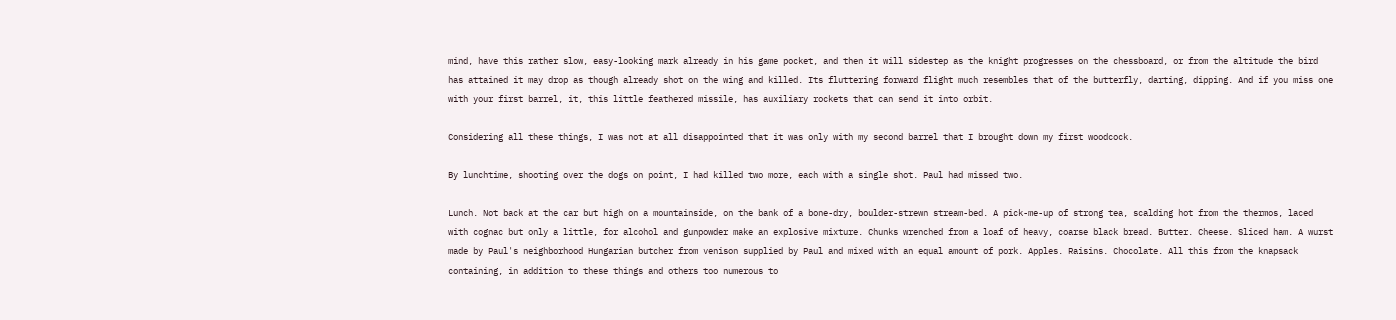mind, have this rather slow, easy-looking mark already in his game pocket, and then it will sidestep as the knight progresses on the chessboard, or from the altitude the bird has attained it may drop as though already shot on the wing and killed. Its fluttering forward flight much resembles that of the butterfly, darting, dipping. And if you miss one with your first barrel, it, this little feathered missile, has auxiliary rockets that can send it into orbit.

Considering all these things, I was not at all disappointed that it was only with my second barrel that I brought down my first woodcock.

By lunchtime, shooting over the dogs on point, I had killed two more, each with a single shot. Paul had missed two.

Lunch. Not back at the car but high on a mountainside, on the bank of a bone-dry, boulder-strewn stream-bed. A pick-me-up of strong tea, scalding hot from the thermos, laced with cognac but only a little, for alcohol and gunpowder make an explosive mixture. Chunks wrenched from a loaf of heavy, coarse black bread. Butter. Cheese. Sliced ham. A wurst made by Paul's neighborhood Hungarian butcher from venison supplied by Paul and mixed with an equal amount of pork. Apples. Raisins. Chocolate. All this from the knapsack containing, in addition to these things and others too numerous to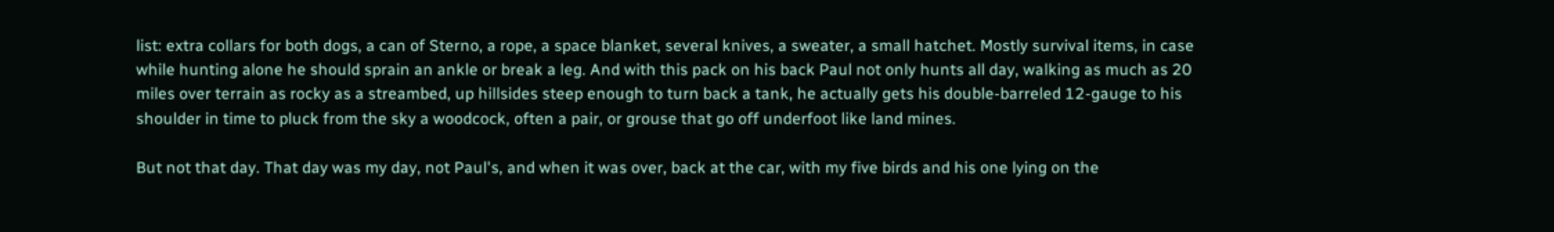list: extra collars for both dogs, a can of Sterno, a rope, a space blanket, several knives, a sweater, a small hatchet. Mostly survival items, in case while hunting alone he should sprain an ankle or break a leg. And with this pack on his back Paul not only hunts all day, walking as much as 20 miles over terrain as rocky as a streambed, up hillsides steep enough to turn back a tank, he actually gets his double-barreled 12-gauge to his shoulder in time to pluck from the sky a woodcock, often a pair, or grouse that go off underfoot like land mines.

But not that day. That day was my day, not Paul's, and when it was over, back at the car, with my five birds and his one lying on the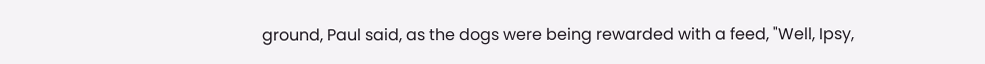ground, Paul said, as the dogs were being rewarded with a feed, "Well, Ipsy,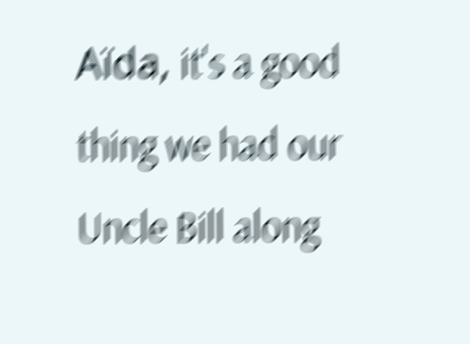Aïda, it's a good thing we had our Uncle Bill along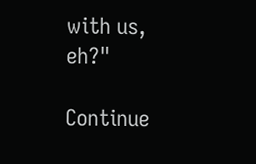with us, eh?"

Continue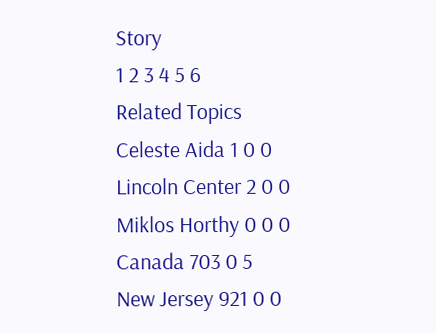Story
1 2 3 4 5 6
Related Topics
Celeste Aida 1 0 0
Lincoln Center 2 0 0
Miklos Horthy 0 0 0
Canada 703 0 5
New Jersey 921 0 0